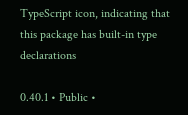TypeScript icon, indicating that this package has built-in type declarations

0.40.1 • Public •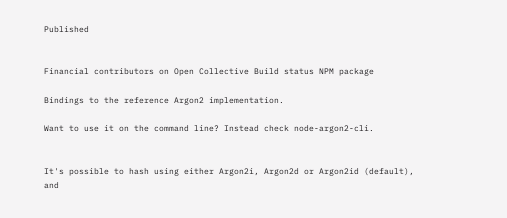Published


Financial contributors on Open Collective Build status NPM package

Bindings to the reference Argon2 implementation.

Want to use it on the command line? Instead check node-argon2-cli.


It's possible to hash using either Argon2i, Argon2d or Argon2id (default), and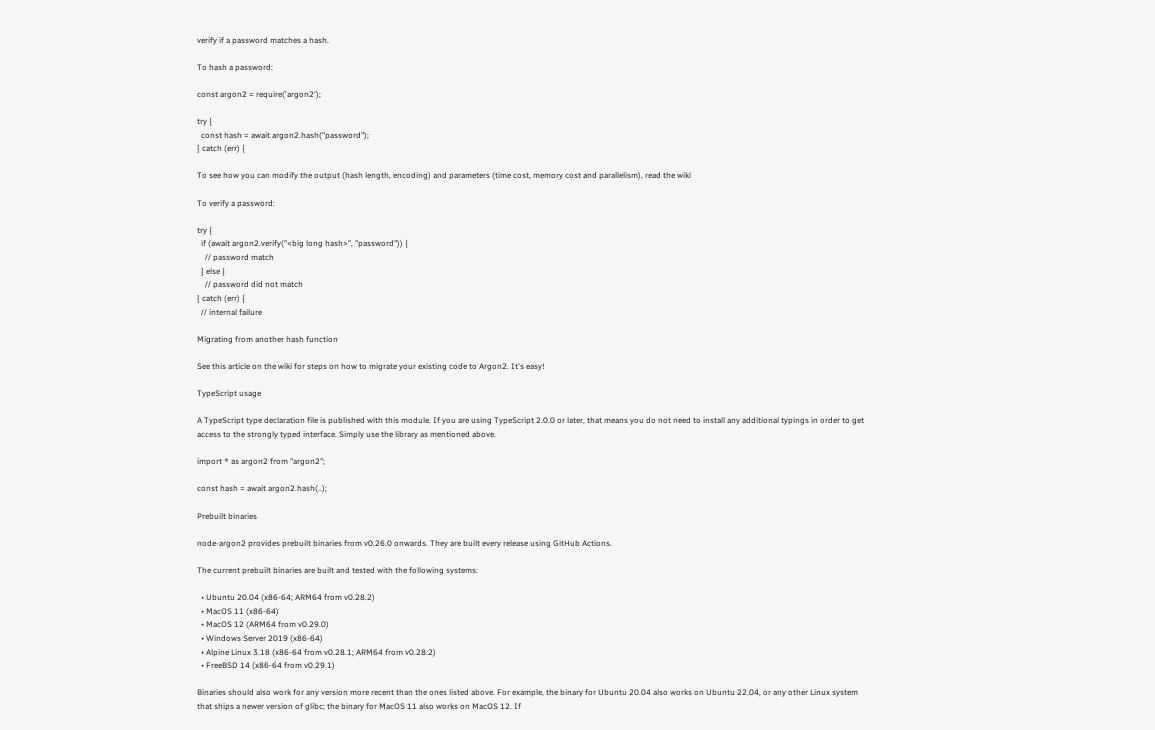verify if a password matches a hash.

To hash a password:

const argon2 = require('argon2');

try {
  const hash = await argon2.hash("password");
} catch (err) {

To see how you can modify the output (hash length, encoding) and parameters (time cost, memory cost and parallelism), read the wiki

To verify a password:

try {
  if (await argon2.verify("<big long hash>", "password")) {
    // password match
  } else {
    // password did not match
} catch (err) {
  // internal failure

Migrating from another hash function

See this article on the wiki for steps on how to migrate your existing code to Argon2. It's easy!

TypeScript usage

A TypeScript type declaration file is published with this module. If you are using TypeScript 2.0.0 or later, that means you do not need to install any additional typings in order to get access to the strongly typed interface. Simply use the library as mentioned above.

import * as argon2 from "argon2";

const hash = await argon2.hash(..);

Prebuilt binaries

node-argon2 provides prebuilt binaries from v0.26.0 onwards. They are built every release using GitHub Actions.

The current prebuilt binaries are built and tested with the following systems:

  • Ubuntu 20.04 (x86-64; ARM64 from v0.28.2)
  • MacOS 11 (x86-64)
  • MacOS 12 (ARM64 from v0.29.0)
  • Windows Server 2019 (x86-64)
  • Alpine Linux 3.18 (x86-64 from v0.28.1; ARM64 from v0.28.2)
  • FreeBSD 14 (x86-64 from v0.29.1)

Binaries should also work for any version more recent than the ones listed above. For example, the binary for Ubuntu 20.04 also works on Ubuntu 22.04, or any other Linux system that ships a newer version of glibc; the binary for MacOS 11 also works on MacOS 12. If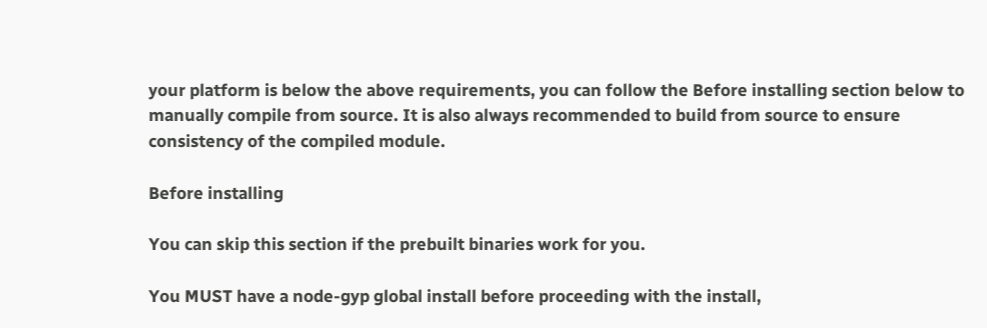your platform is below the above requirements, you can follow the Before installing section below to manually compile from source. It is also always recommended to build from source to ensure consistency of the compiled module.

Before installing

You can skip this section if the prebuilt binaries work for you.

You MUST have a node-gyp global install before proceeding with the install,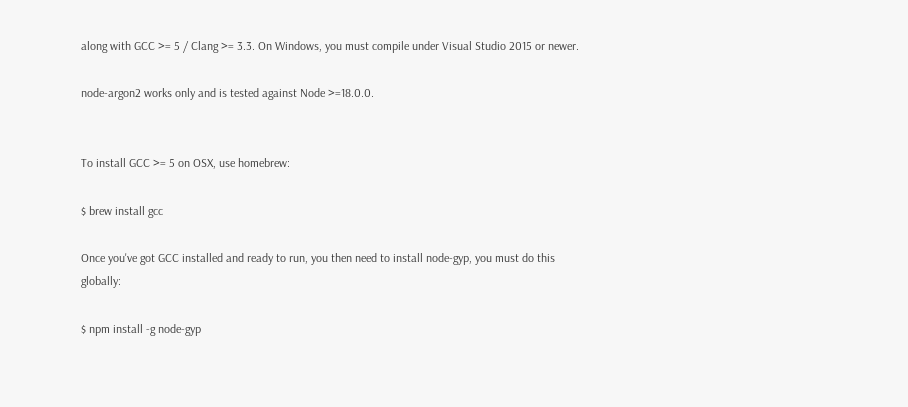along with GCC >= 5 / Clang >= 3.3. On Windows, you must compile under Visual Studio 2015 or newer.

node-argon2 works only and is tested against Node >=18.0.0.


To install GCC >= 5 on OSX, use homebrew:

$ brew install gcc

Once you've got GCC installed and ready to run, you then need to install node-gyp, you must do this globally:

$ npm install -g node-gyp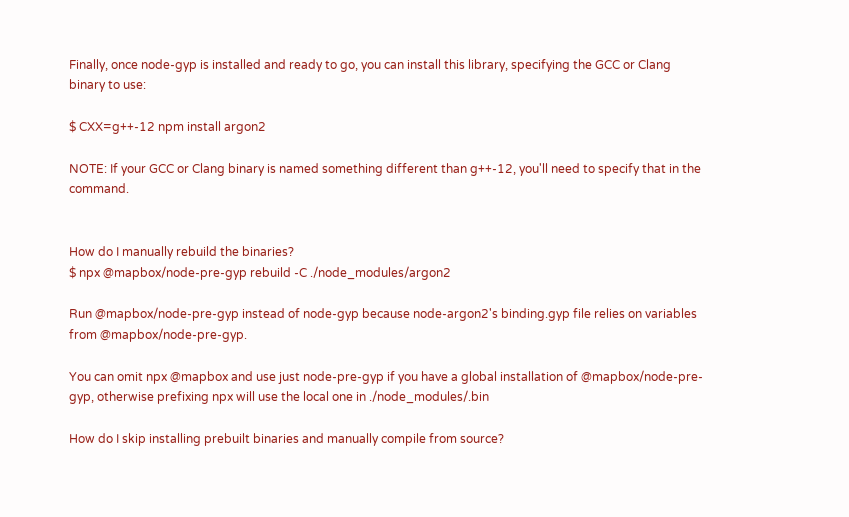Finally, once node-gyp is installed and ready to go, you can install this library, specifying the GCC or Clang binary to use:

$ CXX=g++-12 npm install argon2

NOTE: If your GCC or Clang binary is named something different than g++-12, you'll need to specify that in the command.


How do I manually rebuild the binaries?
$ npx @mapbox/node-pre-gyp rebuild -C ./node_modules/argon2

Run @mapbox/node-pre-gyp instead of node-gyp because node-argon2's binding.gyp file relies on variables from @mapbox/node-pre-gyp.

You can omit npx @mapbox and use just node-pre-gyp if you have a global installation of @mapbox/node-pre-gyp, otherwise prefixing npx will use the local one in ./node_modules/.bin

How do I skip installing prebuilt binaries and manually compile from source?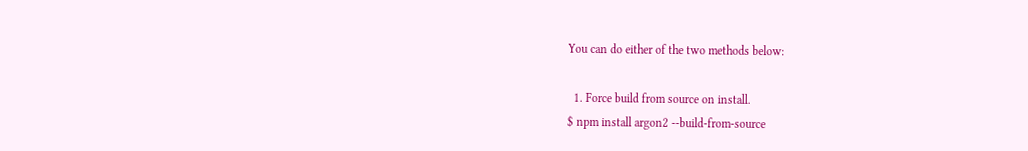You can do either of the two methods below:

  1. Force build from source on install.
$ npm install argon2 --build-from-source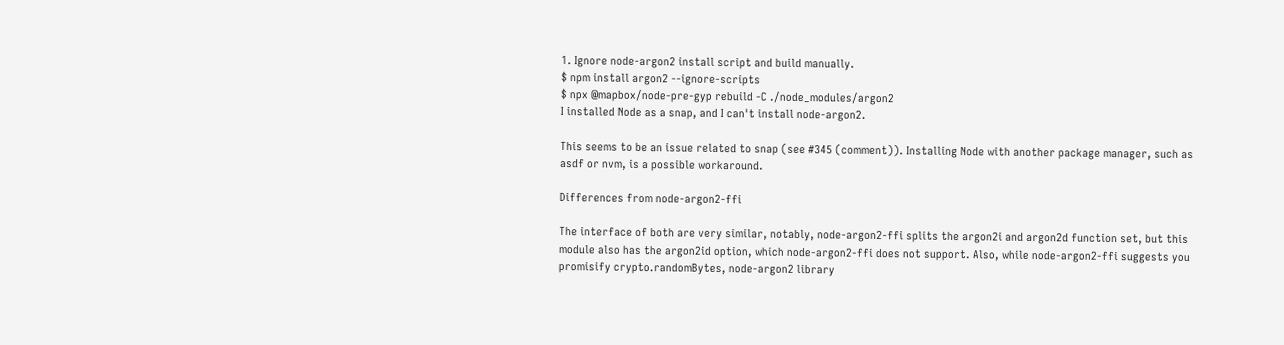1. Ignore node-argon2 install script and build manually.
$ npm install argon2 --ignore-scripts
$ npx @mapbox/node-pre-gyp rebuild -C ./node_modules/argon2
I installed Node as a snap, and I can't install node-argon2.

This seems to be an issue related to snap (see #345 (comment)). Installing Node with another package manager, such as asdf or nvm, is a possible workaround.

Differences from node-argon2-ffi

The interface of both are very similar, notably, node-argon2-ffi splits the argon2i and argon2d function set, but this module also has the argon2id option, which node-argon2-ffi does not support. Also, while node-argon2-ffi suggests you promisify crypto.randomBytes, node-argon2 library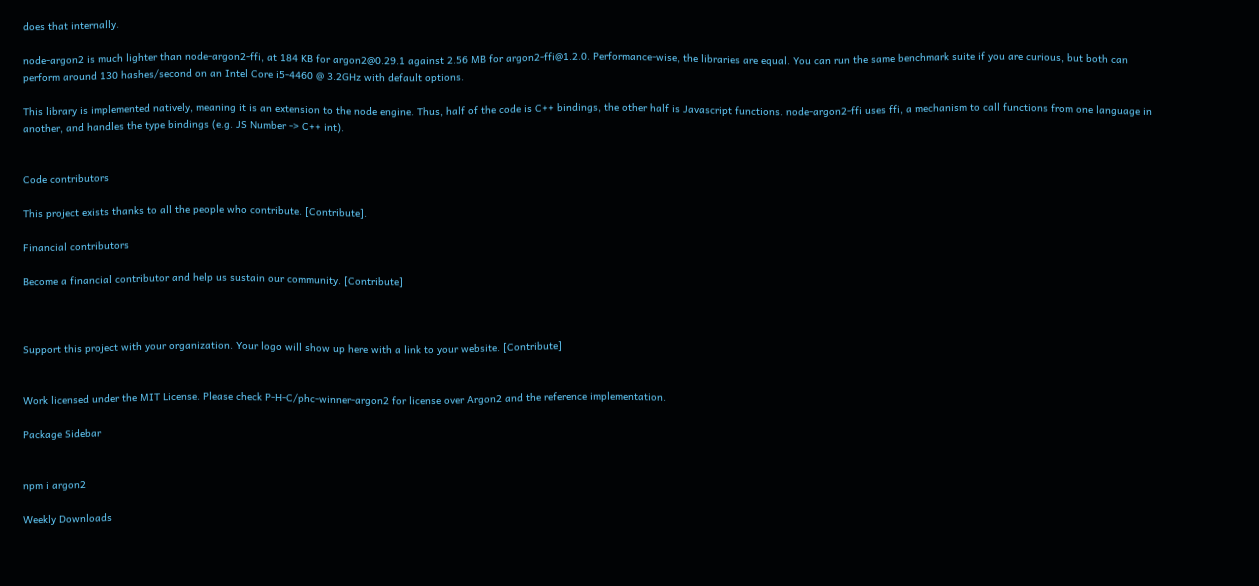does that internally.

node-argon2 is much lighter than node-argon2-ffi, at 184 KB for argon2@0.29.1 against 2.56 MB for argon2-ffi@1.2.0. Performance-wise, the libraries are equal. You can run the same benchmark suite if you are curious, but both can perform around 130 hashes/second on an Intel Core i5-4460 @ 3.2GHz with default options.

This library is implemented natively, meaning it is an extension to the node engine. Thus, half of the code is C++ bindings, the other half is Javascript functions. node-argon2-ffi uses ffi, a mechanism to call functions from one language in another, and handles the type bindings (e.g. JS Number -> C++ int).


Code contributors

This project exists thanks to all the people who contribute. [Contribute].

Financial contributors

Become a financial contributor and help us sustain our community. [Contribute]



Support this project with your organization. Your logo will show up here with a link to your website. [Contribute]


Work licensed under the MIT License. Please check P-H-C/phc-winner-argon2 for license over Argon2 and the reference implementation.

Package Sidebar


npm i argon2

Weekly Downloads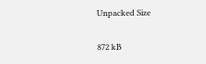Unpacked Size

872 kB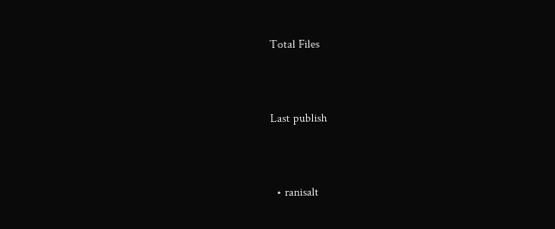Total Files


Last publish


  • ranisalt